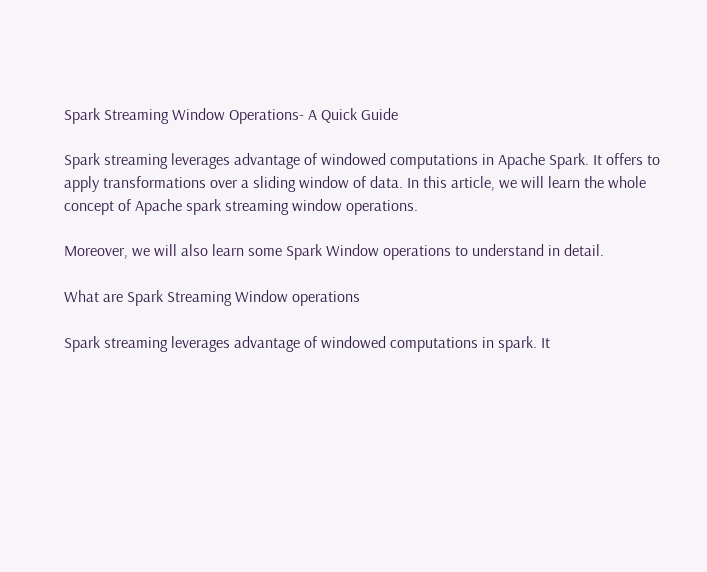Spark Streaming Window Operations- A Quick Guide

Spark streaming leverages advantage of windowed computations in Apache Spark. It offers to apply transformations over a sliding window of data. In this article, we will learn the whole concept of Apache spark streaming window operations.

Moreover, we will also learn some Spark Window operations to understand in detail.

What are Spark Streaming Window operations

Spark streaming leverages advantage of windowed computations in spark. It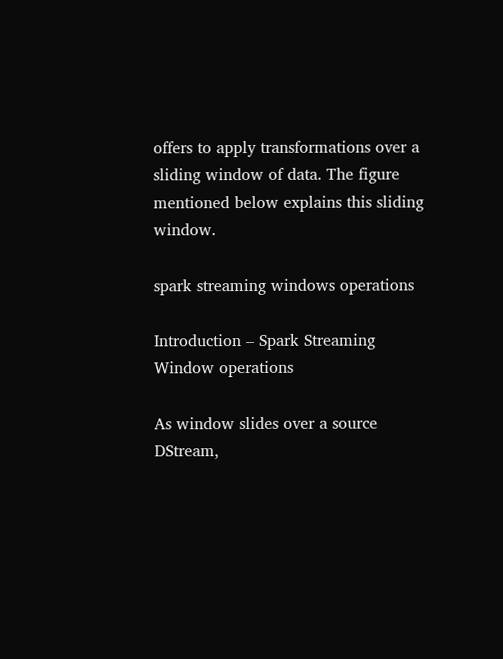offers to apply transformations over a sliding window of data. The figure mentioned below explains this sliding window.

spark streaming windows operations

Introduction – Spark Streaming Window operations

As window slides over a source DStream,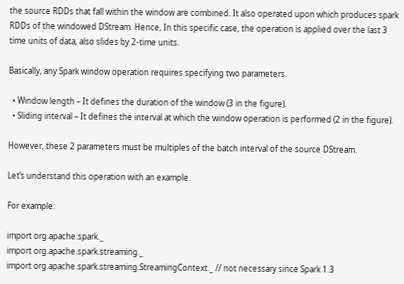the source RDDs that fall within the window are combined. It also operated upon which produces spark RDDs of the windowed DStream. Hence, In this specific case, the operation is applied over the last 3 time units of data, also slides by 2-time units.

Basically, any Spark window operation requires specifying two parameters.

  • Window length – It defines the duration of the window (3 in the figure).
  • Sliding interval – It defines the interval at which the window operation is performed (2 in the figure).

However, these 2 parameters must be multiples of the batch interval of the source DStream.

Let’s understand this operation with an example.

For example:

import org.apache.spark._
import org.apache.spark.streaming._
import org.apache.spark.streaming.StreamingContext._ // not necessary since Spark 1.3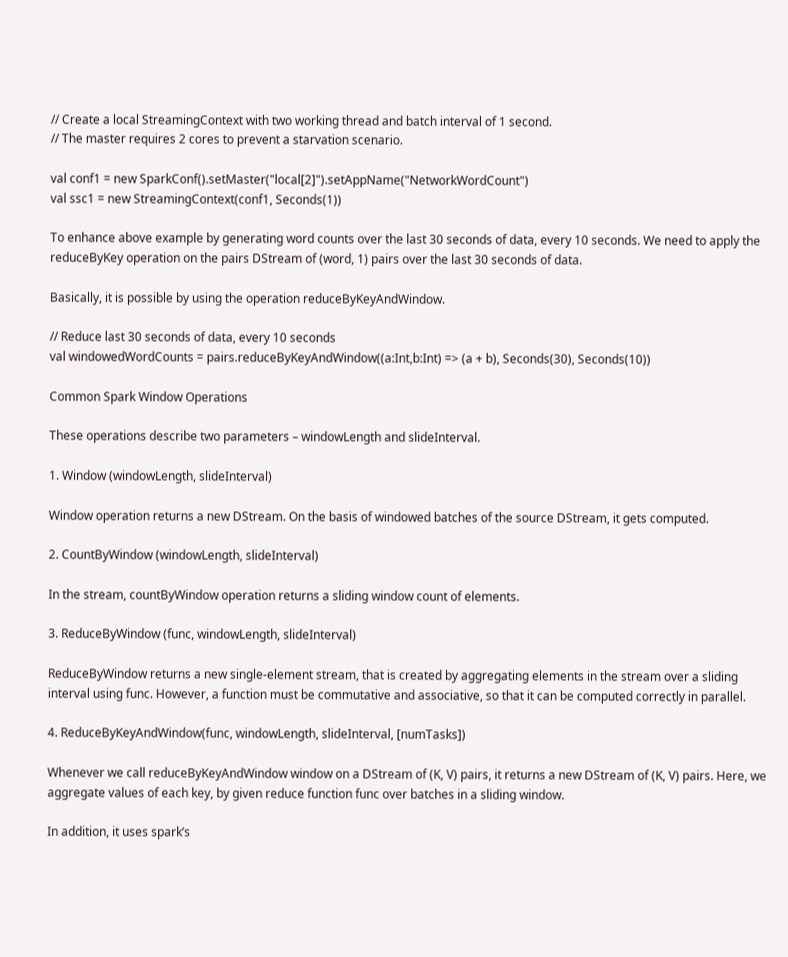// Create a local StreamingContext with two working thread and batch interval of 1 second.
// The master requires 2 cores to prevent a starvation scenario.

val conf1 = new SparkConf().setMaster("local[2]").setAppName("NetworkWordCount")
val ssc1 = new StreamingContext(conf1, Seconds(1))

To enhance above example by generating word counts over the last 30 seconds of data, every 10 seconds. We need to apply the reduceByKey operation on the pairs DStream of (word, 1) pairs over the last 30 seconds of data.

Basically, it is possible by using the operation reduceByKeyAndWindow.

// Reduce last 30 seconds of data, every 10 seconds
val windowedWordCounts = pairs.reduceByKeyAndWindow((a:Int,b:Int) => (a + b), Seconds(30), Seconds(10))

Common Spark Window Operations

These operations describe two parameters – windowLength and slideInterval.

1. Window (windowLength, slideInterval)

Window operation returns a new DStream. On the basis of windowed batches of the source DStream, it gets computed.

2. CountByWindow (windowLength, slideInterval)

In the stream, countByWindow operation returns a sliding window count of elements.

3. ReduceByWindow (func, windowLength, slideInterval)

ReduceByWindow returns a new single-element stream, that is created by aggregating elements in the stream over a sliding interval using func. However, a function must be commutative and associative, so that it can be computed correctly in parallel.

4. ReduceByKeyAndWindow(func, windowLength, slideInterval, [numTasks])

Whenever we call reduceByKeyAndWindow window on a DStream of (K, V) pairs, it returns a new DStream of (K, V) pairs. Here, we aggregate values of each key, by given reduce function func over batches in a sliding window.

In addition, it uses spark’s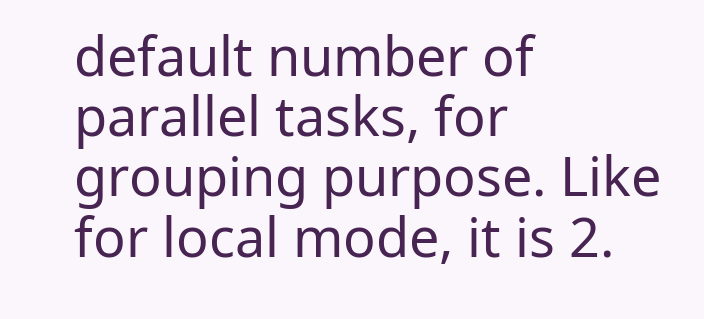default number of parallel tasks, for grouping purpose. Like for local mode, it is 2.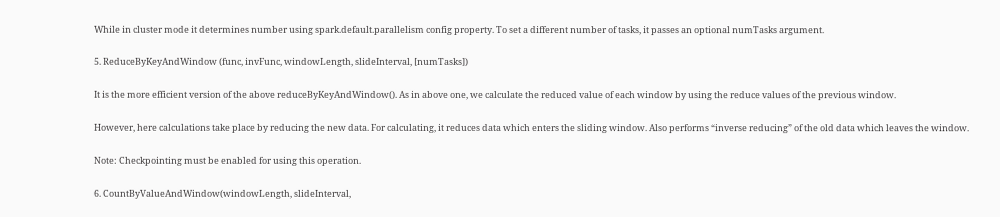While in cluster mode it determines number using spark.default.parallelism config property. To set a different number of tasks, it passes an optional numTasks argument.

5. ReduceByKeyAndWindow (func, invFunc, windowLength, slideInterval, [numTasks])

It is the more efficient version of the above reduceByKeyAndWindow(). As in above one, we calculate the reduced value of each window by using the reduce values of the previous window.

However, here calculations take place by reducing the new data. For calculating, it reduces data which enters the sliding window. Also performs “inverse reducing” of the old data which leaves the window.

Note: Checkpointing must be enabled for using this operation.

6. CountByValueAndWindow(windowLength, slideInterval,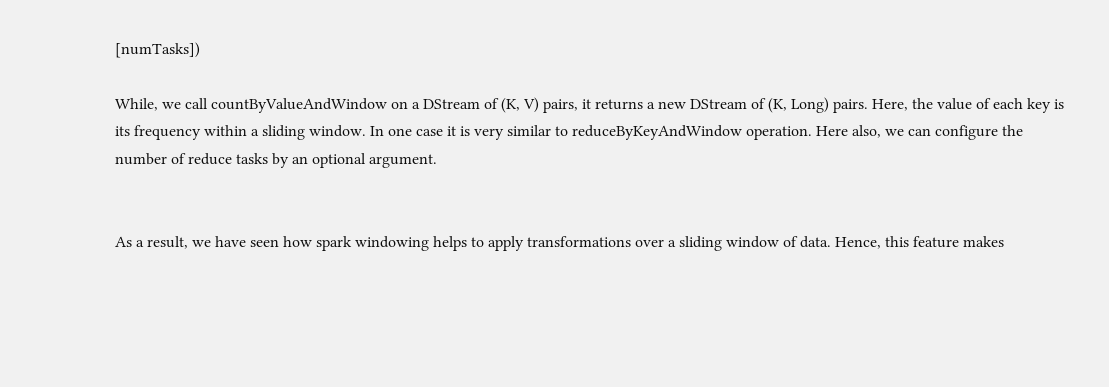[numTasks])

While, we call countByValueAndWindow on a DStream of (K, V) pairs, it returns a new DStream of (K, Long) pairs. Here, the value of each key is its frequency within a sliding window. In one case it is very similar to reduceByKeyAndWindow operation. Here also, we can configure the number of reduce tasks by an optional argument.


As a result, we have seen how spark windowing helps to apply transformations over a sliding window of data. Hence, this feature makes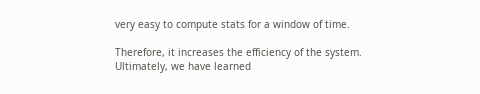very easy to compute stats for a window of time.

Therefore, it increases the efficiency of the system. Ultimately, we have learned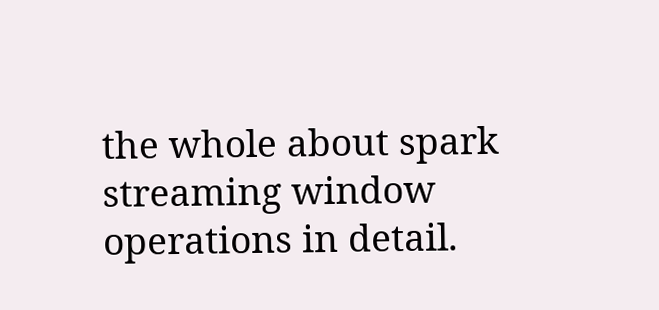the whole about spark streaming window operations in detail.